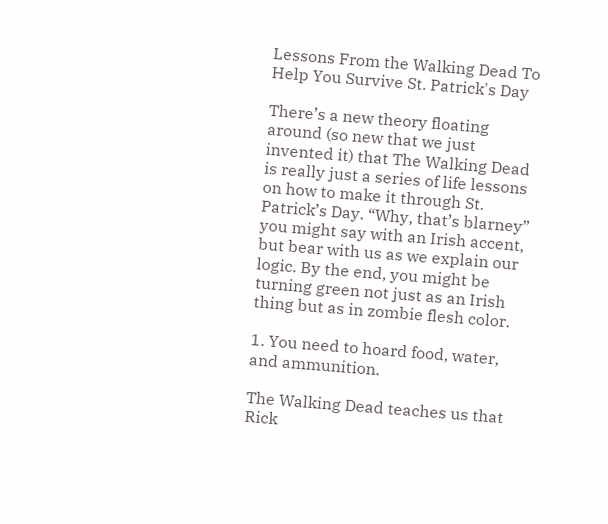Lessons From the Walking Dead To Help You Survive St. Patrick's Day

There’s a new theory floating around (so new that we just invented it) that The Walking Dead is really just a series of life lessons on how to make it through St. Patrick’s Day. “Why, that’s blarney” you might say with an Irish accent, but bear with us as we explain our logic. By the end, you might be turning green not just as an Irish thing but as in zombie flesh color.

1. You need to hoard food, water, and ammunition.

The Walking Dead teaches us that Rick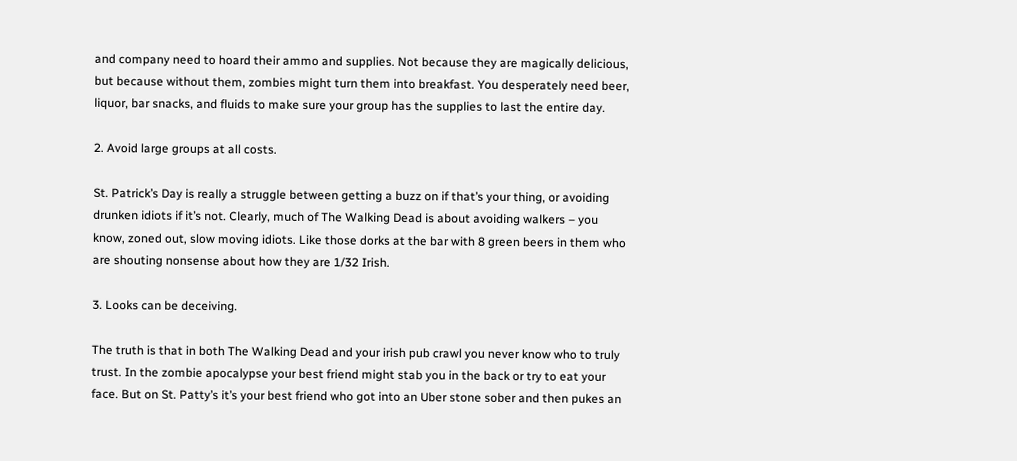and company need to hoard their ammo and supplies. Not because they are magically delicious, but because without them, zombies might turn them into breakfast. You desperately need beer, liquor, bar snacks, and fluids to make sure your group has the supplies to last the entire day.

2. Avoid large groups at all costs.

St. Patrick’s Day is really a struggle between getting a buzz on if that’s your thing, or avoiding drunken idiots if it’s not. Clearly, much of The Walking Dead is about avoiding walkers – you know, zoned out, slow moving idiots. Like those dorks at the bar with 8 green beers in them who are shouting nonsense about how they are 1/32 Irish.

3. Looks can be deceiving.

The truth is that in both The Walking Dead and your irish pub crawl you never know who to truly trust. In the zombie apocalypse your best friend might stab you in the back or try to eat your face. But on St. Patty’s it’s your best friend who got into an Uber stone sober and then pukes an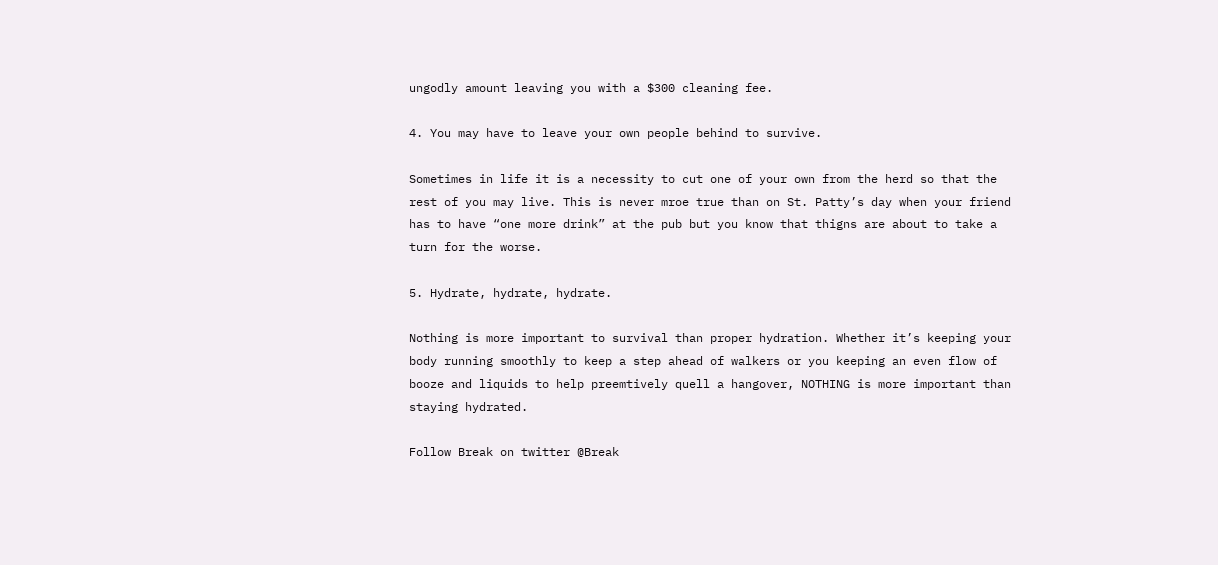ungodly amount leaving you with a $300 cleaning fee.

4. You may have to leave your own people behind to survive.

Sometimes in life it is a necessity to cut one of your own from the herd so that the rest of you may live. This is never mroe true than on St. Patty’s day when your friend has to have “one more drink” at the pub but you know that thigns are about to take a turn for the worse.

5. Hydrate, hydrate, hydrate.

Nothing is more important to survival than proper hydration. Whether it’s keeping your body running smoothly to keep a step ahead of walkers or you keeping an even flow of booze and liquids to help preemtively quell a hangover, NOTHING is more important than staying hydrated.

Follow Break on twitter @Break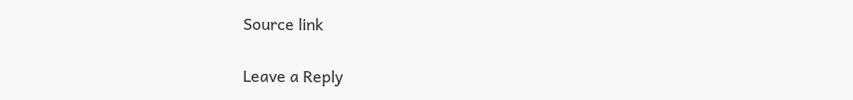Source link

Leave a Reply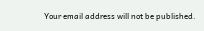Your email address will not be published.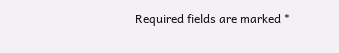Required fields are marked *